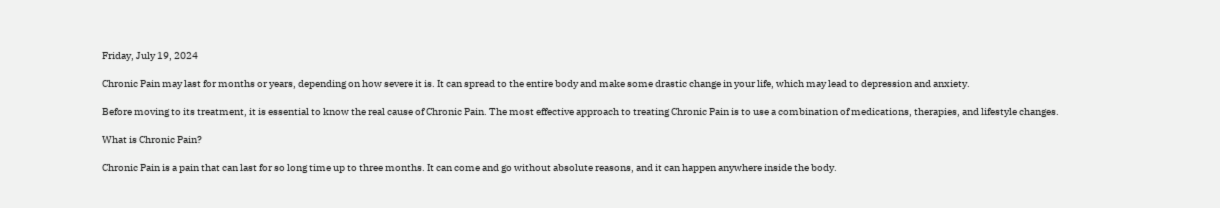Friday, July 19, 2024

Chronic Pain may last for months or years, depending on how severe it is. It can spread to the entire body and make some drastic change in your life, which may lead to depression and anxiety.

Before moving to its treatment, it is essential to know the real cause of Chronic Pain. The most effective approach to treating Chronic Pain is to use a combination of medications, therapies, and lifestyle changes.

What is Chronic Pain?

Chronic Pain is a pain that can last for so long time up to three months. It can come and go without absolute reasons, and it can happen anywhere inside the body.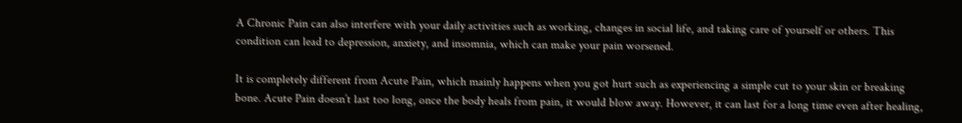A Chronic Pain can also interfere with your daily activities such as working, changes in social life, and taking care of yourself or others. This condition can lead to depression, anxiety, and insomnia, which can make your pain worsened.

It is completely different from Acute Pain, which mainly happens when you got hurt such as experiencing a simple cut to your skin or breaking bone. Acute Pain doesn’t last too long, once the body heals from pain, it would blow away. However, it can last for a long time even after healing,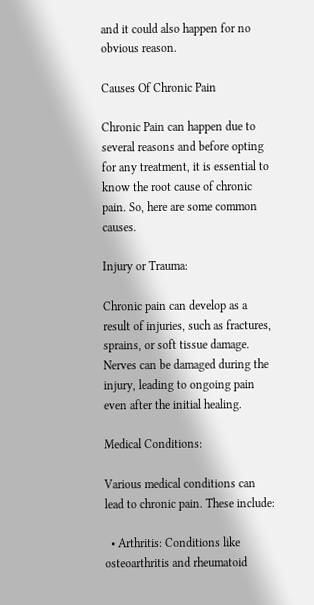and it could also happen for no obvious reason.

Causes Of Chronic Pain

Chronic Pain can happen due to several reasons and before opting for any treatment, it is essential to know the root cause of chronic pain. So, here are some common causes.

Injury or Trauma:

Chronic pain can develop as a result of injuries, such as fractures, sprains, or soft tissue damage. Nerves can be damaged during the injury, leading to ongoing pain even after the initial healing.

Medical Conditions:

Various medical conditions can lead to chronic pain. These include:

  • Arthritis: Conditions like osteoarthritis and rheumatoid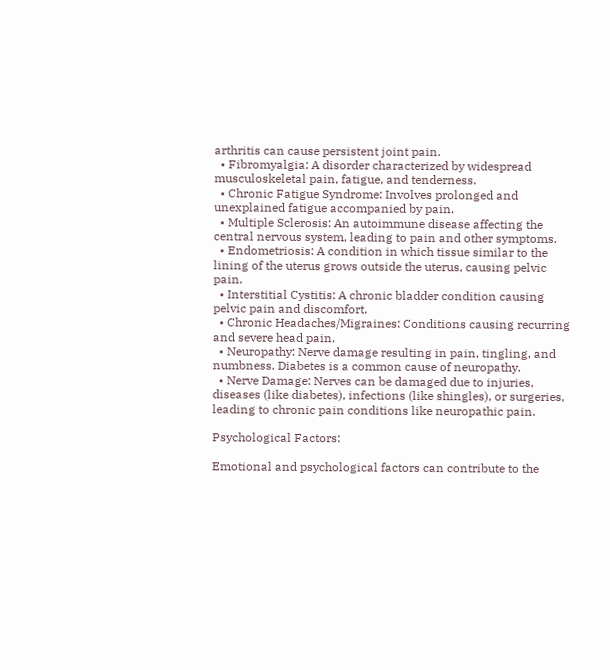arthritis can cause persistent joint pain.
  • Fibromyalgia: A disorder characterized by widespread musculoskeletal pain, fatigue, and tenderness.
  • Chronic Fatigue Syndrome: Involves prolonged and unexplained fatigue accompanied by pain.
  • Multiple Sclerosis: An autoimmune disease affecting the central nervous system, leading to pain and other symptoms.
  • Endometriosis: A condition in which tissue similar to the lining of the uterus grows outside the uterus, causing pelvic pain.
  • Interstitial Cystitis: A chronic bladder condition causing pelvic pain and discomfort.
  • Chronic Headaches/Migraines: Conditions causing recurring and severe head pain.
  • Neuropathy: Nerve damage resulting in pain, tingling, and numbness. Diabetes is a common cause of neuropathy.
  • Nerve Damage: Nerves can be damaged due to injuries, diseases (like diabetes), infections (like shingles), or surgeries, leading to chronic pain conditions like neuropathic pain.

Psychological Factors:

Emotional and psychological factors can contribute to the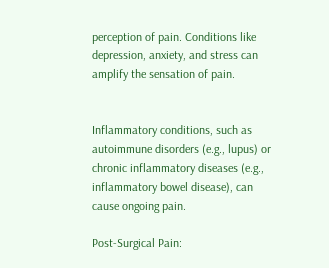perception of pain. Conditions like depression, anxiety, and stress can amplify the sensation of pain.


Inflammatory conditions, such as autoimmune disorders (e.g., lupus) or chronic inflammatory diseases (e.g., inflammatory bowel disease), can cause ongoing pain.

Post-Surgical Pain: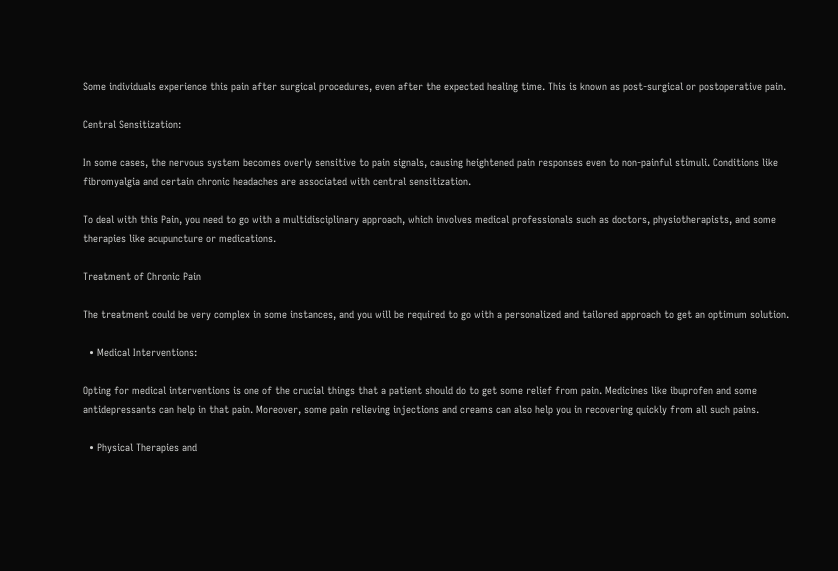Some individuals experience this pain after surgical procedures, even after the expected healing time. This is known as post-surgical or postoperative pain.

Central Sensitization:

In some cases, the nervous system becomes overly sensitive to pain signals, causing heightened pain responses even to non-painful stimuli. Conditions like fibromyalgia and certain chronic headaches are associated with central sensitization.

To deal with this Pain, you need to go with a multidisciplinary approach, which involves medical professionals such as doctors, physiotherapists, and some therapies like acupuncture or medications.

Treatment of Chronic Pain

The treatment could be very complex in some instances, and you will be required to go with a personalized and tailored approach to get an optimum solution.

  • Medical Interventions:

Opting for medical interventions is one of the crucial things that a patient should do to get some relief from pain. Medicines like ibuprofen and some antidepressants can help in that pain. Moreover, some pain relieving injections and creams can also help you in recovering quickly from all such pains.

  • Physical Therapies and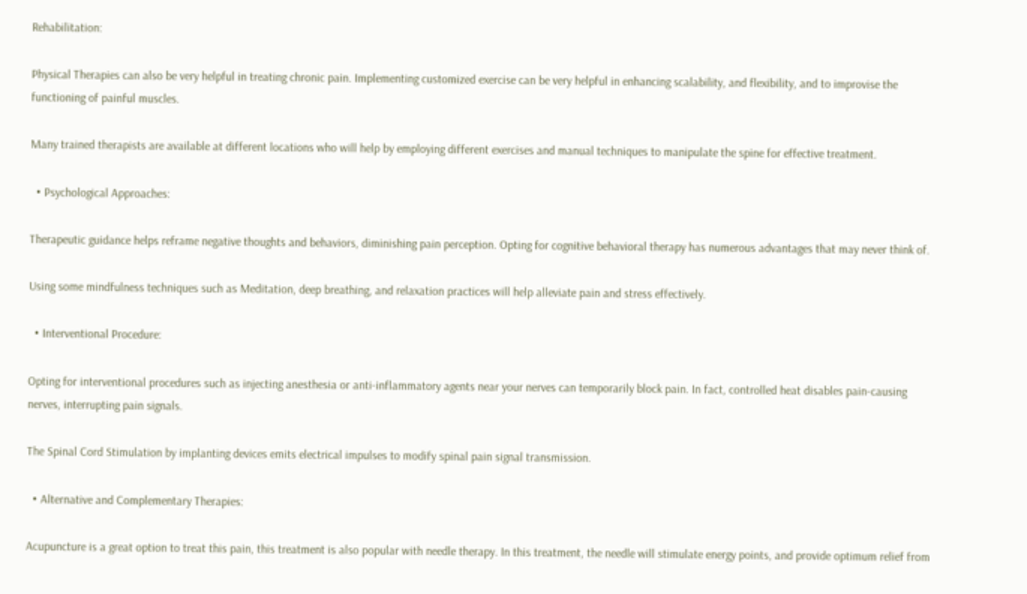Rehabilitation:

Physical Therapies can also be very helpful in treating chronic pain. Implementing customized exercise can be very helpful in enhancing scalability, and flexibility, and to improvise the functioning of painful muscles.

Many trained therapists are available at different locations who will help by employing different exercises and manual techniques to manipulate the spine for effective treatment.

  • Psychological Approaches:

Therapeutic guidance helps reframe negative thoughts and behaviors, diminishing pain perception. Opting for cognitive behavioral therapy has numerous advantages that may never think of.

Using some mindfulness techniques such as Meditation, deep breathing, and relaxation practices will help alleviate pain and stress effectively.

  • Interventional Procedure:

Opting for interventional procedures such as injecting anesthesia or anti-inflammatory agents near your nerves can temporarily block pain. In fact, controlled heat disables pain-causing nerves, interrupting pain signals.

The Spinal Cord Stimulation by implanting devices emits electrical impulses to modify spinal pain signal transmission.

  • Alternative and Complementary Therapies:

Acupuncture is a great option to treat this pain, this treatment is also popular with needle therapy. In this treatment, the needle will stimulate energy points, and provide optimum relief from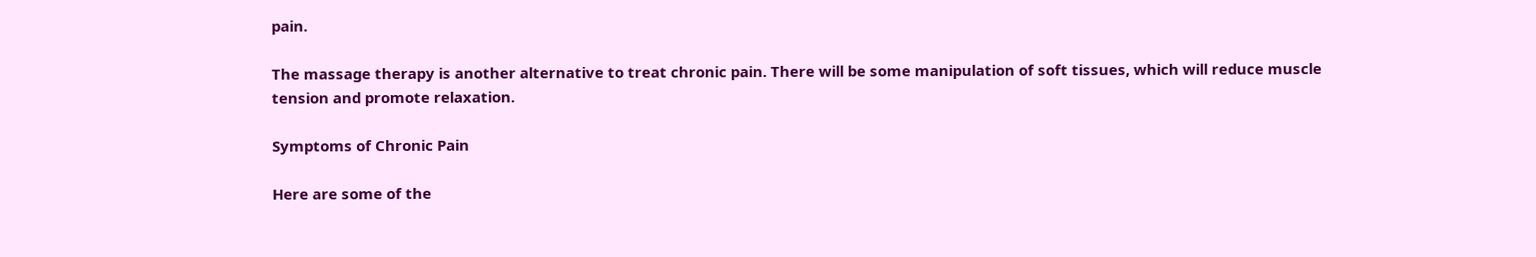pain.

The massage therapy is another alternative to treat chronic pain. There will be some manipulation of soft tissues, which will reduce muscle tension and promote relaxation.

Symptoms of Chronic Pain

Here are some of the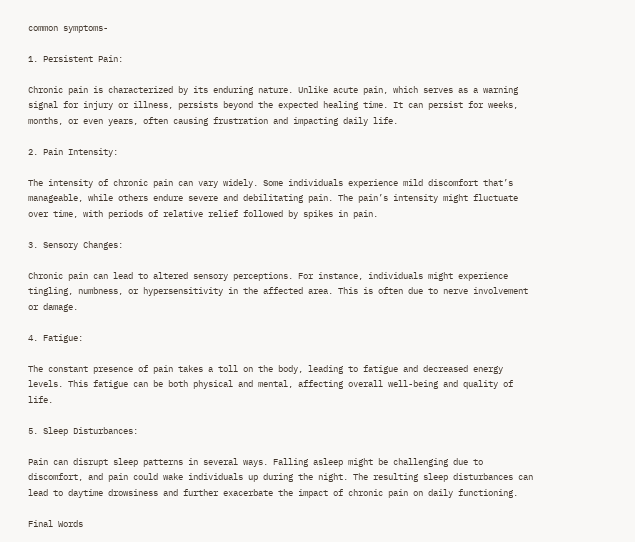common symptoms-

1. Persistent Pain:

Chronic pain is characterized by its enduring nature. Unlike acute pain, which serves as a warning signal for injury or illness, persists beyond the expected healing time. It can persist for weeks, months, or even years, often causing frustration and impacting daily life.

2. Pain Intensity:

The intensity of chronic pain can vary widely. Some individuals experience mild discomfort that’s manageable, while others endure severe and debilitating pain. The pain’s intensity might fluctuate over time, with periods of relative relief followed by spikes in pain.

3. Sensory Changes:

Chronic pain can lead to altered sensory perceptions. For instance, individuals might experience tingling, numbness, or hypersensitivity in the affected area. This is often due to nerve involvement or damage.

4. Fatigue:

The constant presence of pain takes a toll on the body, leading to fatigue and decreased energy levels. This fatigue can be both physical and mental, affecting overall well-being and quality of life.

5. Sleep Disturbances:

Pain can disrupt sleep patterns in several ways. Falling asleep might be challenging due to discomfort, and pain could wake individuals up during the night. The resulting sleep disturbances can lead to daytime drowsiness and further exacerbate the impact of chronic pain on daily functioning.

Final Words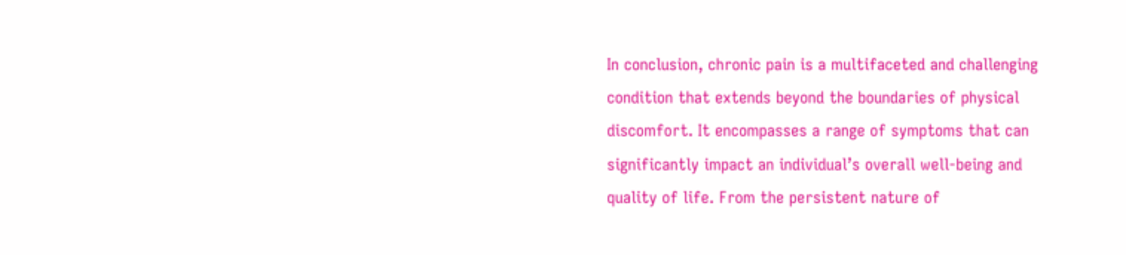In conclusion, chronic pain is a multifaceted and challenging condition that extends beyond the boundaries of physical discomfort. It encompasses a range of symptoms that can significantly impact an individual’s overall well-being and quality of life. From the persistent nature of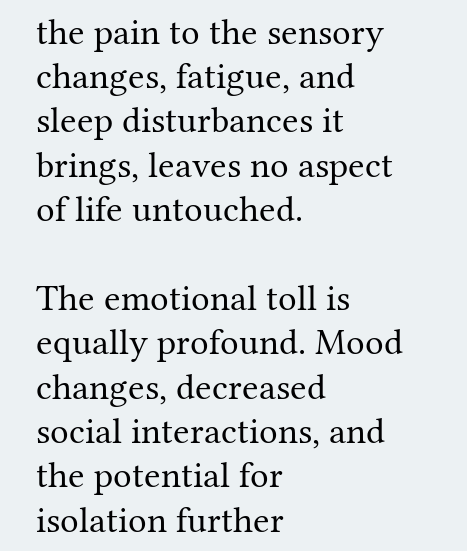the pain to the sensory changes, fatigue, and sleep disturbances it brings, leaves no aspect of life untouched.

The emotional toll is equally profound. Mood changes, decreased social interactions, and the potential for isolation further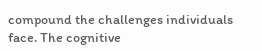compound the challenges individuals face. The cognitive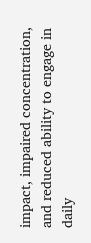impact, impaired concentration, and reduced ability to engage in daily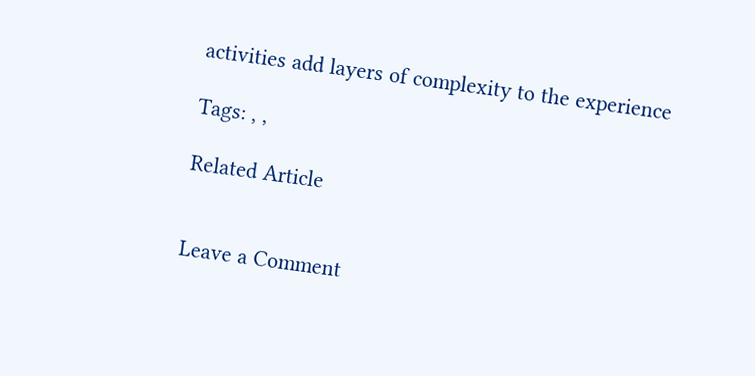activities add layers of complexity to the experience

Tags: , ,

Related Article


Leave a Comment